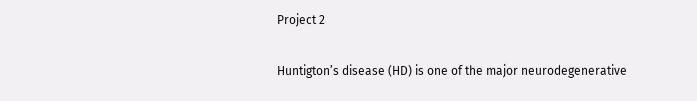Project 2

Huntigton’s disease (HD) is one of the major neurodegenerative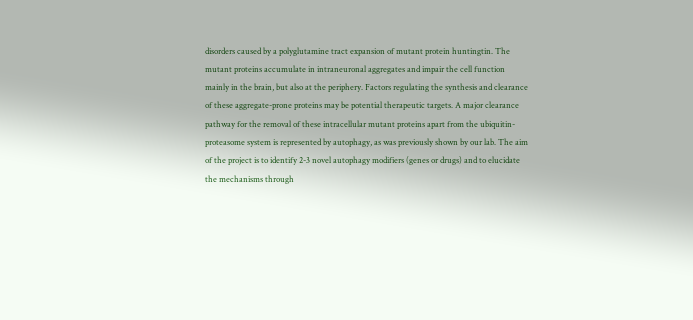disorders caused by a polyglutamine tract expansion of mutant protein huntingtin. The mutant proteins accumulate in intraneuronal aggregates and impair the cell function mainly in the brain, but also at the periphery. Factors regulating the synthesis and clearance of these aggregate-prone proteins may be potential therapeutic targets. A major clearance pathway for the removal of these intracellular mutant proteins apart from the ubiquitin-proteasome system is represented by autophagy, as was previously shown by our lab. The aim of the project is to identify 2-3 novel autophagy modifiers (genes or drugs) and to elucidate the mechanisms through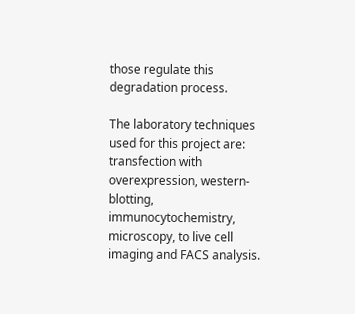those regulate this degradation process.

The laboratory techniques used for this project are: transfection with overexpression, western-blotting, immunocytochemistry, microscopy, to live cell imaging and FACS analysis.